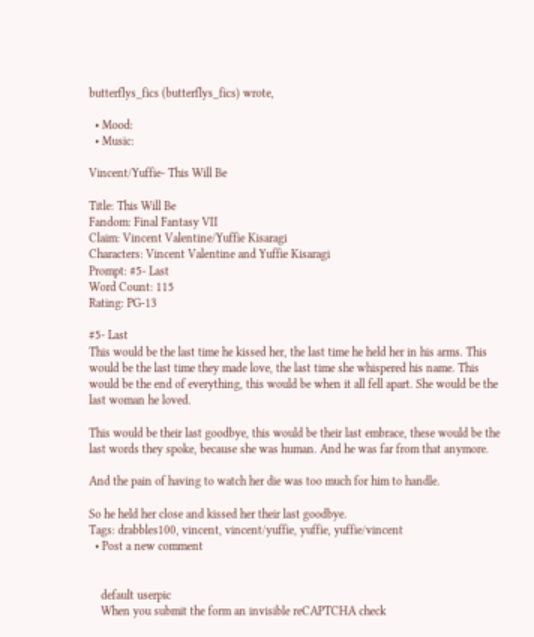butterflys_fics (butterflys_fics) wrote,

  • Mood:
  • Music:

Vincent/Yuffie- This Will Be

Title: This Will Be
Fandom: Final Fantasy VII
Claim: Vincent Valentine/Yuffie Kisaragi
Characters: Vincent Valentine and Yuffie Kisaragi
Prompt: #5- Last
Word Count: 115
Rating: PG-13

#5- Last
This would be the last time he kissed her, the last time he held her in his arms. This would be the last time they made love, the last time she whispered his name. This would be the end of everything, this would be when it all fell apart. She would be the last woman he loved.

This would be their last goodbye, this would be their last embrace, these would be the last words they spoke, because she was human. And he was far from that anymore.

And the pain of having to watch her die was too much for him to handle.

So he held her close and kissed her their last goodbye.
Tags: drabbles100, vincent, vincent/yuffie, yuffie, yuffie/vincent
  • Post a new comment


    default userpic
    When you submit the form an invisible reCAPTCHA check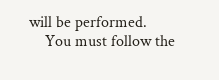will be performed.
    You must follow the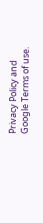Privacy Policy and Google Terms of use.